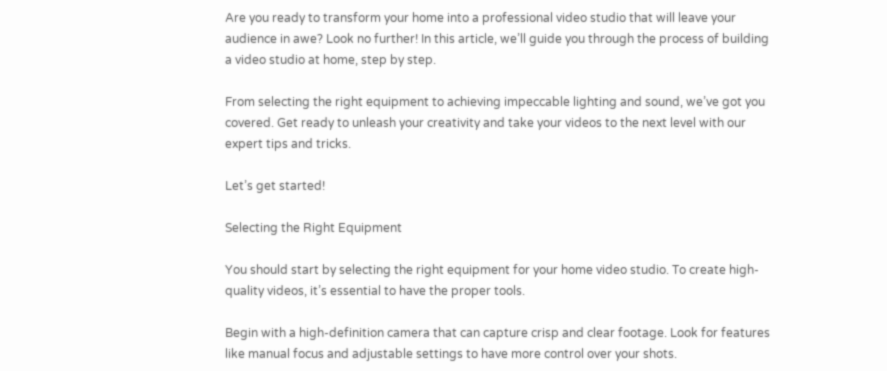Are you ready to transform your home into a professional video studio that will leave your audience in awe? Look no further! In this article, we’ll guide you through the process of building a video studio at home, step by step.

From selecting the right equipment to achieving impeccable lighting and sound, we’ve got you covered. Get ready to unleash your creativity and take your videos to the next level with our expert tips and tricks.

Let’s get started!

Selecting the Right Equipment

You should start by selecting the right equipment for your home video studio. To create high-quality videos, it’s essential to have the proper tools.

Begin with a high-definition camera that can capture crisp and clear footage. Look for features like manual focus and adjustable settings to have more control over your shots.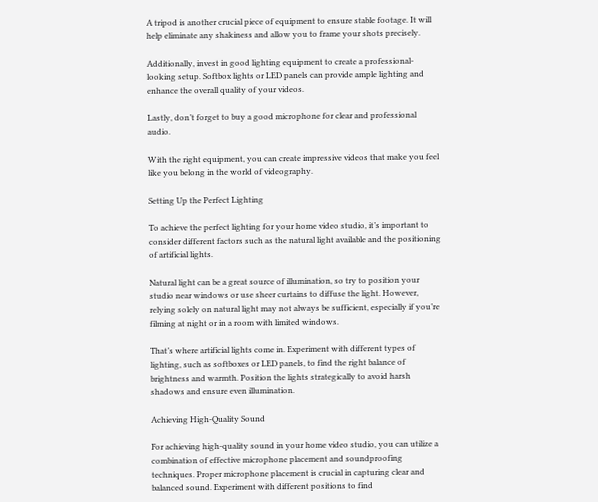A tripod is another crucial piece of equipment to ensure stable footage. It will help eliminate any shakiness and allow you to frame your shots precisely.

Additionally, invest in good lighting equipment to create a professional-looking setup. Softbox lights or LED panels can provide ample lighting and enhance the overall quality of your videos.

Lastly, don’t forget to buy a good microphone for clear and professional audio.

With the right equipment, you can create impressive videos that make you feel like you belong in the world of videography.

Setting Up the Perfect Lighting

To achieve the perfect lighting for your home video studio, it’s important to consider different factors such as the natural light available and the positioning of artificial lights.

Natural light can be a great source of illumination, so try to position your studio near windows or use sheer curtains to diffuse the light. However, relying solely on natural light may not always be sufficient, especially if you’re filming at night or in a room with limited windows.

That’s where artificial lights come in. Experiment with different types of lighting, such as softboxes or LED panels, to find the right balance of brightness and warmth. Position the lights strategically to avoid harsh shadows and ensure even illumination.

Achieving High-Quality Sound

For achieving high-quality sound in your home video studio, you can utilize a combination of effective microphone placement and soundproofing techniques. Proper microphone placement is crucial in capturing clear and balanced sound. Experiment with different positions to find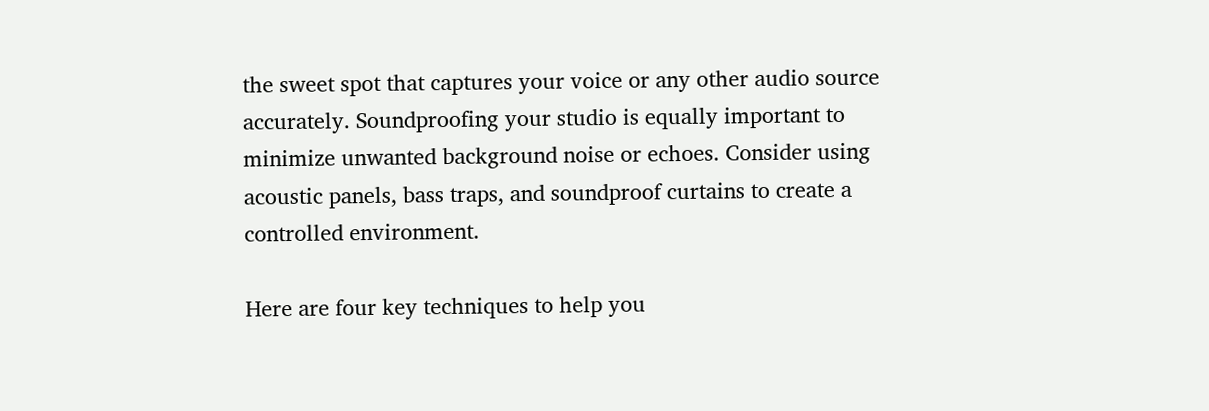the sweet spot that captures your voice or any other audio source accurately. Soundproofing your studio is equally important to minimize unwanted background noise or echoes. Consider using acoustic panels, bass traps, and soundproof curtains to create a controlled environment.

Here are four key techniques to help you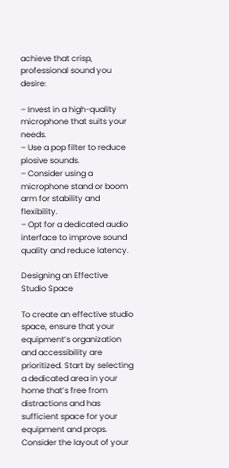achieve that crisp, professional sound you desire:

– Invest in a high-quality microphone that suits your needs.
– Use a pop filter to reduce plosive sounds.
– Consider using a microphone stand or boom arm for stability and flexibility.
– Opt for a dedicated audio interface to improve sound quality and reduce latency.

Designing an Effective Studio Space

To create an effective studio space, ensure that your equipment’s organization and accessibility are prioritized. Start by selecting a dedicated area in your home that’s free from distractions and has sufficient space for your equipment and props. Consider the layout of your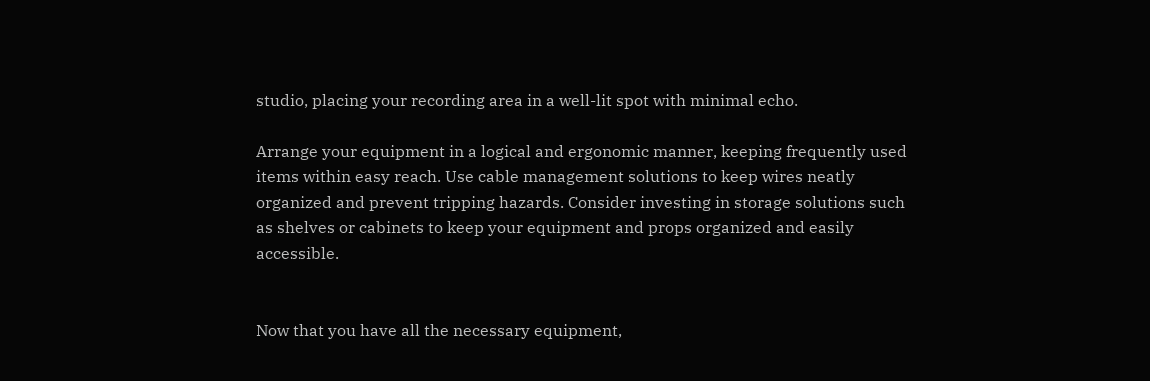studio, placing your recording area in a well-lit spot with minimal echo.

Arrange your equipment in a logical and ergonomic manner, keeping frequently used items within easy reach. Use cable management solutions to keep wires neatly organized and prevent tripping hazards. Consider investing in storage solutions such as shelves or cabinets to keep your equipment and props organized and easily accessible.


Now that you have all the necessary equipment,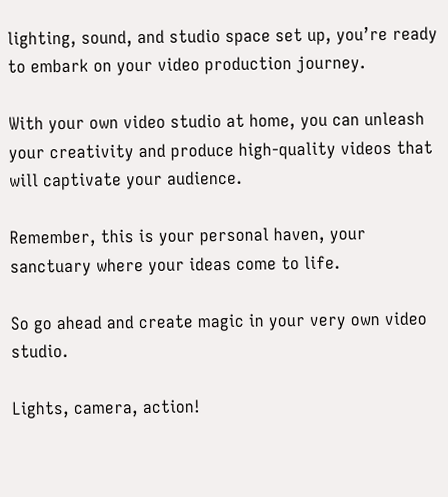lighting, sound, and studio space set up, you’re ready to embark on your video production journey.

With your own video studio at home, you can unleash your creativity and produce high-quality videos that will captivate your audience.

Remember, this is your personal haven, your sanctuary where your ideas come to life.

So go ahead and create magic in your very own video studio.

Lights, camera, action!